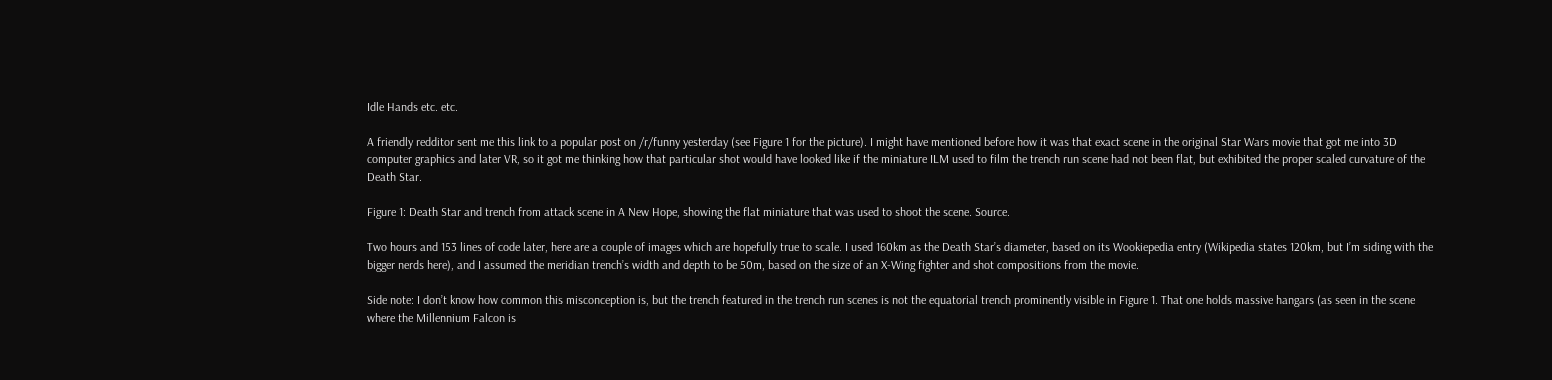Idle Hands etc. etc.

A friendly redditor sent me this link to a popular post on /r/funny yesterday (see Figure 1 for the picture). I might have mentioned before how it was that exact scene in the original Star Wars movie that got me into 3D computer graphics and later VR, so it got me thinking how that particular shot would have looked like if the miniature ILM used to film the trench run scene had not been flat, but exhibited the proper scaled curvature of the Death Star.

Figure 1: Death Star and trench from attack scene in A New Hope, showing the flat miniature that was used to shoot the scene. Source.

Two hours and 153 lines of code later, here are a couple of images which are hopefully true to scale. I used 160km as the Death Star’s diameter, based on its Wookiepedia entry (Wikipedia states 120km, but I’m siding with the bigger nerds here), and I assumed the meridian trench’s width and depth to be 50m, based on the size of an X-Wing fighter and shot compositions from the movie.

Side note: I don’t know how common this misconception is, but the trench featured in the trench run scenes is not the equatorial trench prominently visible in Figure 1. That one holds massive hangars (as seen in the scene where the Millennium Falcon is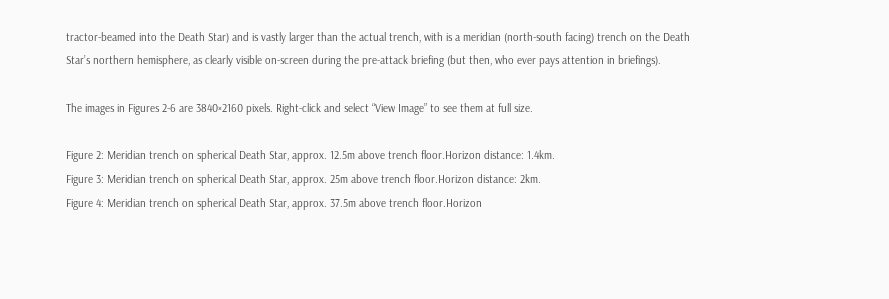tractor-beamed into the Death Star) and is vastly larger than the actual trench, with is a meridian (north-south facing) trench on the Death Star’s northern hemisphere, as clearly visible on-screen during the pre-attack briefing (but then, who ever pays attention in briefings).

The images in Figures 2-6 are 3840×2160 pixels. Right-click and select “View Image” to see them at full size.

Figure 2: Meridian trench on spherical Death Star, approx. 12.5m above trench floor.Horizon distance: 1.4km.
Figure 3: Meridian trench on spherical Death Star, approx. 25m above trench floor.Horizon distance: 2km.
Figure 4: Meridian trench on spherical Death Star, approx. 37.5m above trench floor.Horizon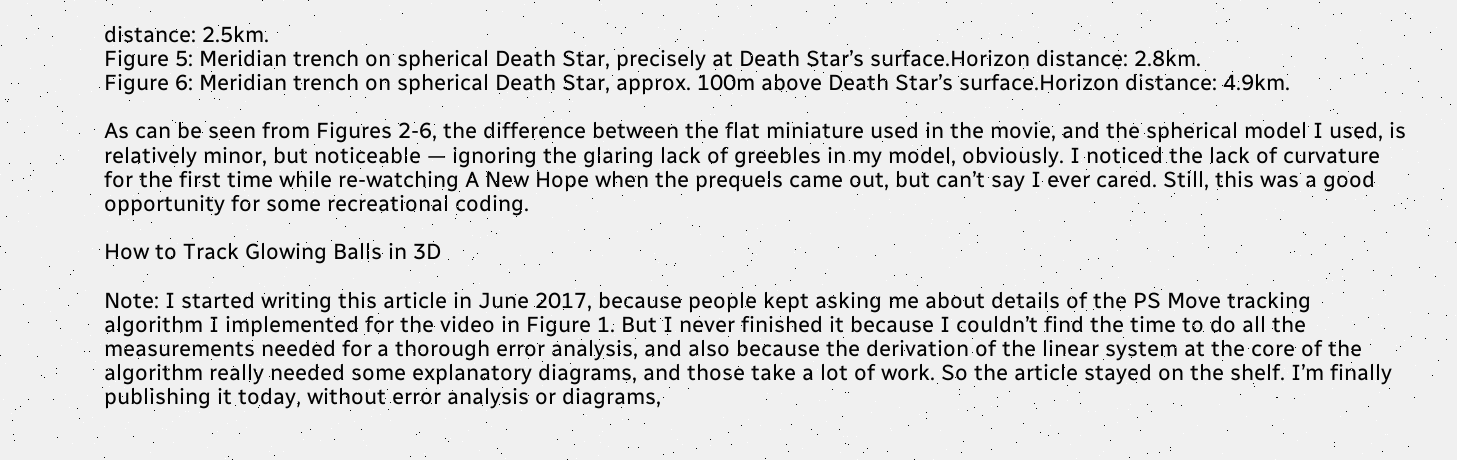distance: 2.5km.
Figure 5: Meridian trench on spherical Death Star, precisely at Death Star’s surface.Horizon distance: 2.8km.
Figure 6: Meridian trench on spherical Death Star, approx. 100m above Death Star’s surface.Horizon distance: 4.9km.

As can be seen from Figures 2-6, the difference between the flat miniature used in the movie, and the spherical model I used, is relatively minor, but noticeable — ignoring the glaring lack of greebles in my model, obviously. I noticed the lack of curvature for the first time while re-watching A New Hope when the prequels came out, but can’t say I ever cared. Still, this was a good opportunity for some recreational coding.

How to Track Glowing Balls in 3D

Note: I started writing this article in June 2017, because people kept asking me about details of the PS Move tracking algorithm I implemented for the video in Figure 1. But I never finished it because I couldn’t find the time to do all the measurements needed for a thorough error analysis, and also because the derivation of the linear system at the core of the algorithm really needed some explanatory diagrams, and those take a lot of work. So the article stayed on the shelf. I’m finally publishing it today, without error analysis or diagrams,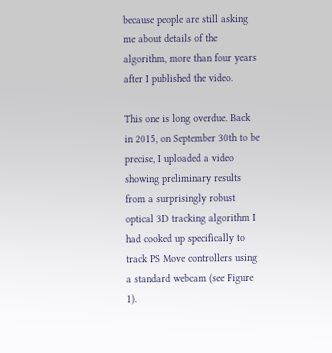because people are still asking me about details of the algorithm, more than four years after I published the video.

This one is long overdue. Back in 2015, on September 30th to be precise, I uploaded a video showing preliminary results from a surprisingly robust optical 3D tracking algorithm I had cooked up specifically to track PS Move controllers using a standard webcam (see Figure 1).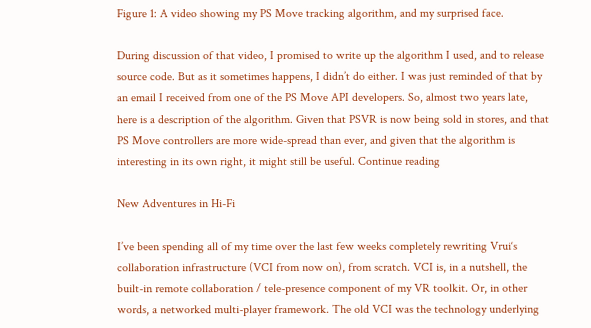Figure 1: A video showing my PS Move tracking algorithm, and my surprised face.

During discussion of that video, I promised to write up the algorithm I used, and to release source code. But as it sometimes happens, I didn’t do either. I was just reminded of that by an email I received from one of the PS Move API developers. So, almost two years late, here is a description of the algorithm. Given that PSVR is now being sold in stores, and that PS Move controllers are more wide-spread than ever, and given that the algorithm is interesting in its own right, it might still be useful. Continue reading

New Adventures in Hi-Fi

I’ve been spending all of my time over the last few weeks completely rewriting Vrui‘s collaboration infrastructure (VCI from now on), from scratch. VCI is, in a nutshell, the built-in remote collaboration / tele-presence component of my VR toolkit. Or, in other words, a networked multi-player framework. The old VCI was the technology underlying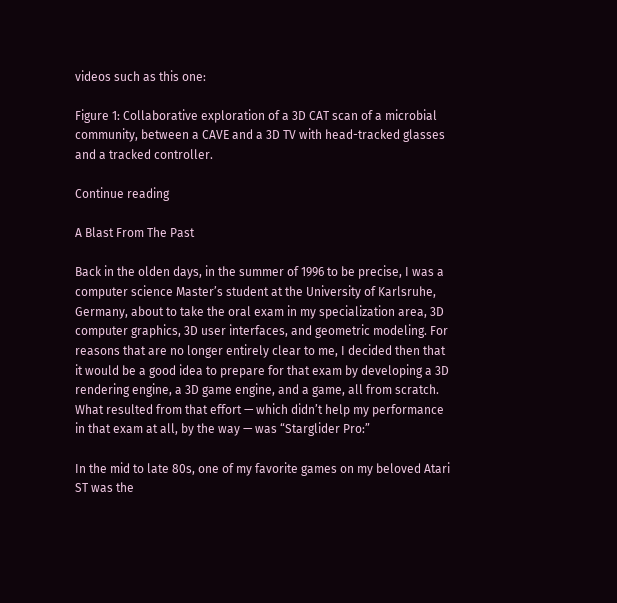videos such as this one:

Figure 1: Collaborative exploration of a 3D CAT scan of a microbial community, between a CAVE and a 3D TV with head-tracked glasses and a tracked controller.

Continue reading

A Blast From The Past

Back in the olden days, in the summer of 1996 to be precise, I was a computer science Master’s student at the University of Karlsruhe, Germany, about to take the oral exam in my specialization area, 3D computer graphics, 3D user interfaces, and geometric modeling. For reasons that are no longer entirely clear to me, I decided then that it would be a good idea to prepare for that exam by developing a 3D rendering engine, a 3D game engine, and a game, all from scratch. What resulted from that effort — which didn’t help my performance in that exam at all, by the way — was “Starglider Pro:”

In the mid to late 80s, one of my favorite games on my beloved Atari ST was the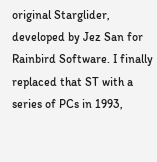original Starglider, developed by Jez San for Rainbird Software. I finally replaced that ST with a series of PCs in 1993,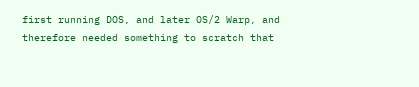first running DOS, and later OS/2 Warp, and therefore needed something to scratch that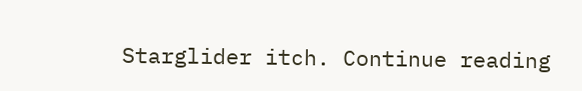Starglider itch. Continue reading